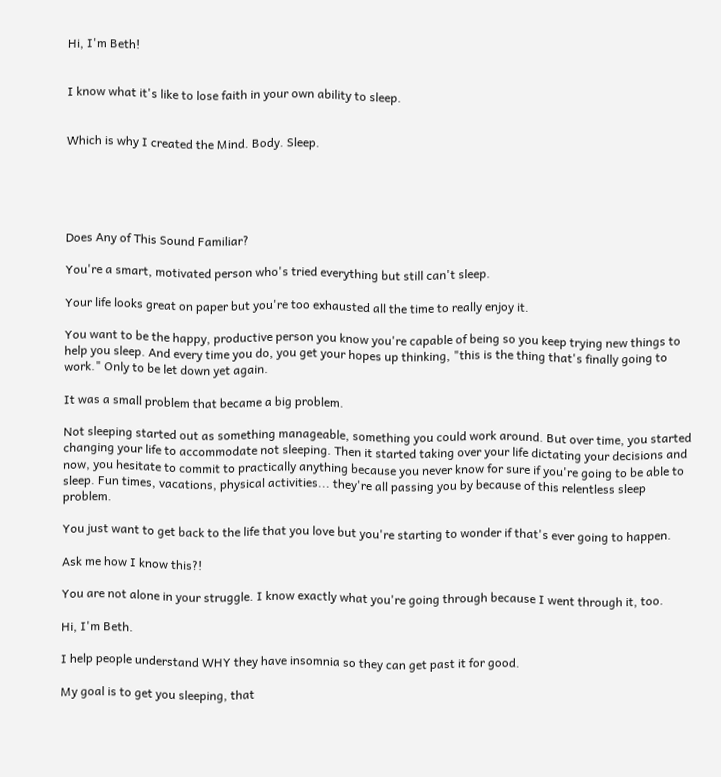Hi, I'm Beth!


I know what it's like to lose faith in your own ability to sleep.


Which is why I created the Mind. Body. Sleep.





Does Any of This Sound Familiar?

You're a smart, motivated person who's tried everything but still can't sleep.

Your life looks great on paper but you're too exhausted all the time to really enjoy it.

You want to be the happy, productive person you know you're capable of being so you keep trying new things to help you sleep. And every time you do, you get your hopes up thinking, "this is the thing that's finally going to work." Only to be let down yet again.

It was a small problem that became a big problem.

Not sleeping started out as something manageable, something you could work around. But over time, you started changing your life to accommodate not sleeping. Then it started taking over your life dictating your decisions and now, you hesitate to commit to practically anything because you never know for sure if you're going to be able to sleep. Fun times, vacations, physical activities... they're all passing you by because of this relentless sleep problem.

You just want to get back to the life that you love but you're starting to wonder if that's ever going to happen.

Ask me how I know this?!

You are not alone in your struggle. I know exactly what you're going through because I went through it, too.

Hi, I'm Beth.

I help people understand WHY they have insomnia so they can get past it for good.

My goal is to get you sleeping, that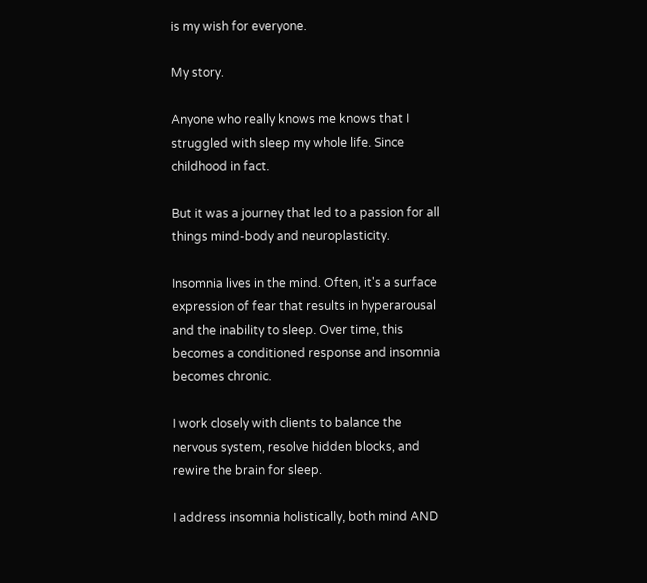is my wish for everyone.

My story.

Anyone who really knows me knows that I struggled with sleep my whole life. Since childhood in fact.

But it was a journey that led to a passion for all things mind-body and neuroplasticity.

Insomnia lives in the mind. Often, it's a surface expression of fear that results in hyperarousal and the inability to sleep. Over time, this becomes a conditioned response and insomnia becomes chronic.

I work closely with clients to balance the nervous system, resolve hidden blocks, and rewire the brain for sleep.

I address insomnia holistically, both mind AND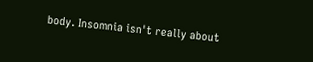body. Insomnia isn't really about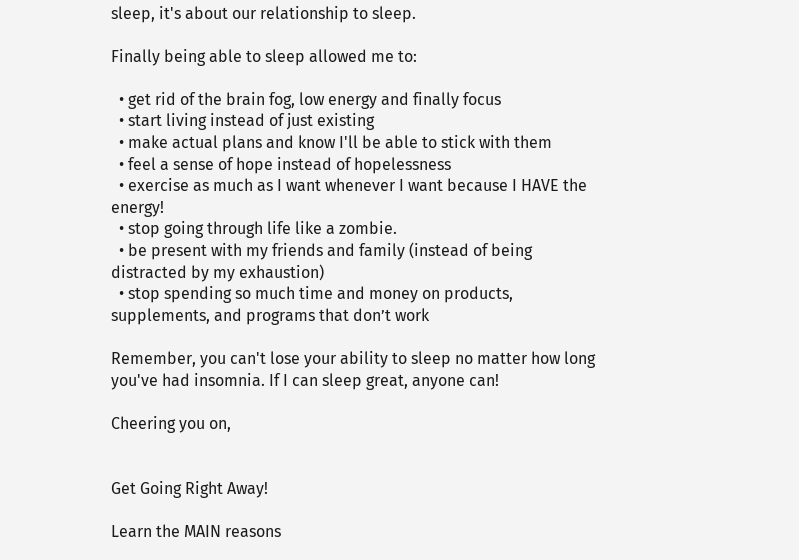sleep, it's about our relationship to sleep.

Finally being able to sleep allowed me to:

  • get rid of the brain fog, low energy and finally focus
  • start living instead of just existing
  • make actual plans and know I'll be able to stick with them
  • feel a sense of hope instead of hopelessness
  • exercise as much as I want whenever I want because I HAVE the energy!
  • stop going through life like a zombie.
  • be present with my friends and family (instead of being distracted by my exhaustion)
  • stop spending so much time and money on products, supplements, and programs that don’t work

Remember, you can't lose your ability to sleep no matter how long you've had insomnia. If I can sleep great, anyone can!

Cheering you on,


Get Going Right Away!

Learn the MAIN reasons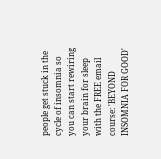people get stuck in the cycle of insomnia so you can start rewiring your brain for sleep with the FREE email course: 'BEYOND INSOMNIA FOR GOOD'